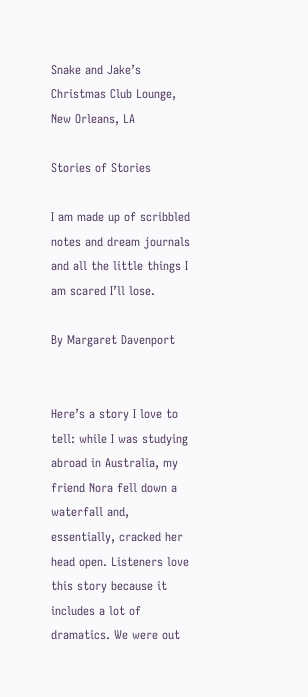Snake and Jake’s Christmas Club Lounge, New Orleans, LA

Stories of Stories

I am made up of scribbled notes and dream journals and all the little things I am scared I’ll lose.

By Margaret Davenport


Here’s a story I love to tell: while I was studying abroad in Australia, my friend Nora fell down a waterfall and, essentially, cracked her head open. Listeners love this story because it includes a lot of dramatics. We were out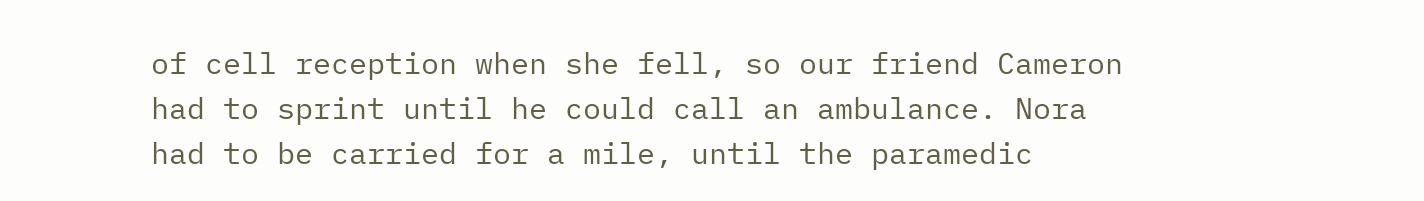of cell reception when she fell, so our friend Cameron had to sprint until he could call an ambulance. Nora had to be carried for a mile, until the paramedic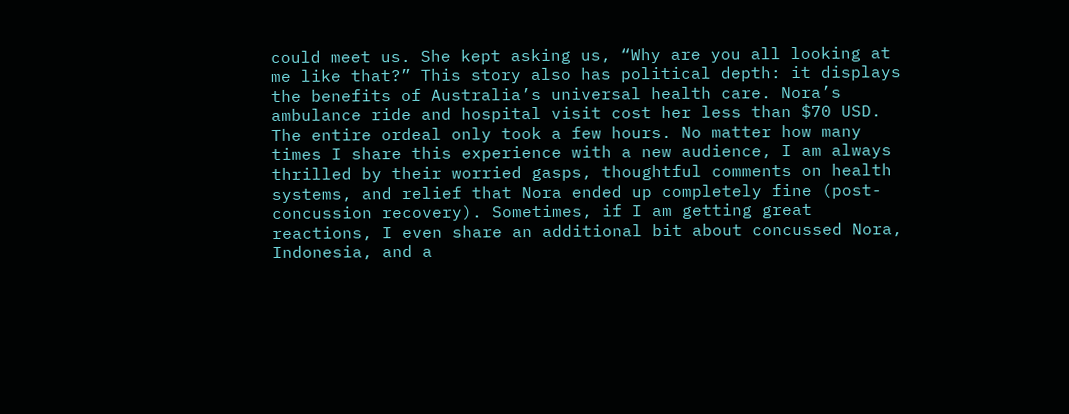could meet us. She kept asking us, “Why are you all looking at me like that?” This story also has political depth: it displays the benefits of Australia’s universal health care. Nora’s ambulance ride and hospital visit cost her less than $70 USD. The entire ordeal only took a few hours. No matter how many times I share this experience with a new audience, I am always thrilled by their worried gasps, thoughtful comments on health systems, and relief that Nora ended up completely fine (post-concussion recovery). Sometimes, if I am getting great reactions, I even share an additional bit about concussed Nora, Indonesia, and a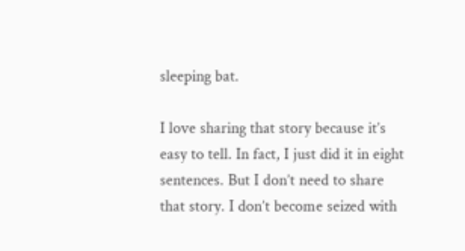sleeping bat.

I love sharing that story because it’s easy to tell. In fact, I just did it in eight sentences. But I don’t need to share that story. I don’t become seized with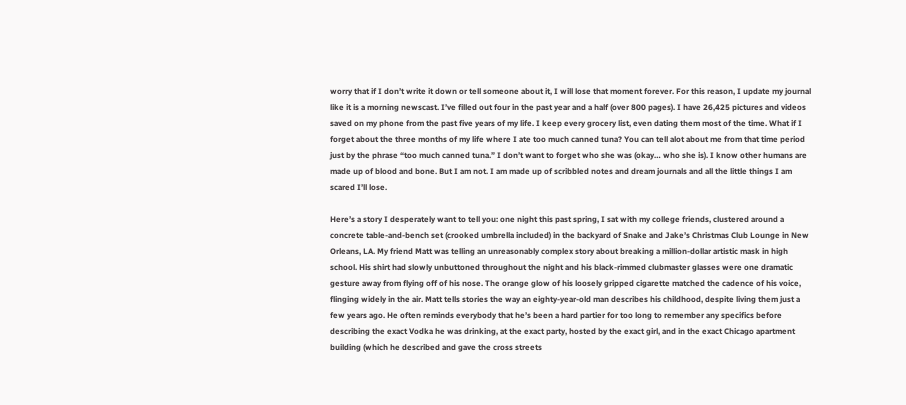worry that if I don’t write it down or tell someone about it, I will lose that moment forever. For this reason, I update my journal like it is a morning newscast. I’ve filled out four in the past year and a half (over 800 pages). I have 26,425 pictures and videos saved on my phone from the past five years of my life. I keep every grocery list, even dating them most of the time. What if I forget about the three months of my life where I ate too much canned tuna? You can tell alot about me from that time period just by the phrase “too much canned tuna.” I don’t want to forget who she was (okay… who she is). I know other humans are made up of blood and bone. But I am not. I am made up of scribbled notes and dream journals and all the little things I am scared I’ll lose.

Here’s a story I desperately want to tell you: one night this past spring, I sat with my college friends, clustered around a concrete table-and-bench set (crooked umbrella included) in the backyard of Snake and Jake’s Christmas Club Lounge in New Orleans, LA. My friend Matt was telling an unreasonably complex story about breaking a million-dollar artistic mask in high school. His shirt had slowly unbuttoned throughout the night and his black-rimmed clubmaster glasses were one dramatic gesture away from flying off of his nose. The orange glow of his loosely gripped cigarette matched the cadence of his voice, flinging widely in the air. Matt tells stories the way an eighty-year-old man describes his childhood, despite living them just a few years ago. He often reminds everybody that he’s been a hard partier for too long to remember any specifics before describing the exact Vodka he was drinking, at the exact party, hosted by the exact girl, and in the exact Chicago apartment building (which he described and gave the cross streets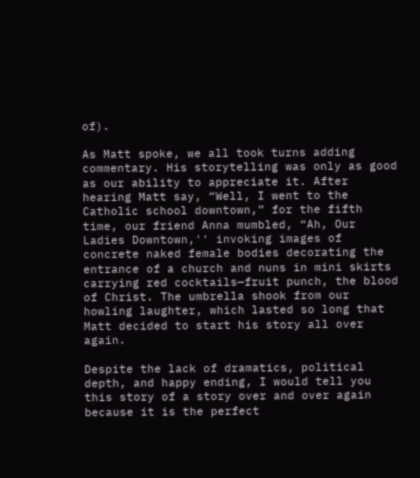of).

As Matt spoke, we all took turns adding commentary. His storytelling was only as good as our ability to appreciate it. After hearing Matt say, “Well, I went to the Catholic school downtown,” for the fifth time, our friend Anna mumbled, “Ah, Our Ladies Downtown,'' invoking images of concrete naked female bodies decorating the entrance of a church and nuns in mini skirts carrying red cocktails—fruit punch, the blood of Christ. The umbrella shook from our howling laughter, which lasted so long that Matt decided to start his story all over again.

Despite the lack of dramatics, political depth, and happy ending, I would tell you this story of a story over and over again because it is the perfect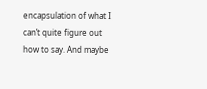encapsulation of what I can’t quite figure out how to say. And maybe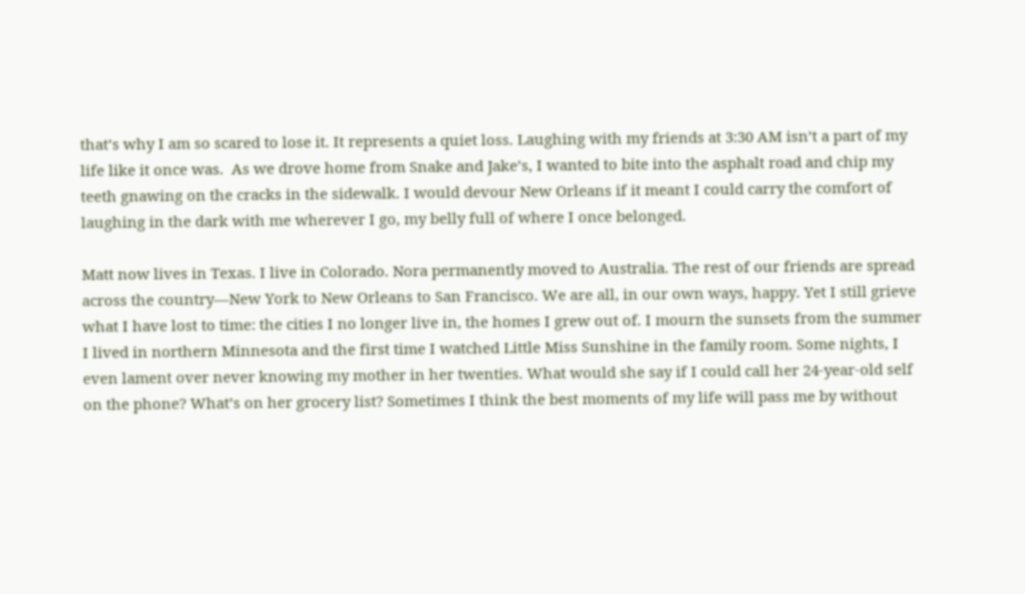that’s why I am so scared to lose it. It represents a quiet loss. Laughing with my friends at 3:30 AM isn’t a part of my life like it once was.  As we drove home from Snake and Jake’s, I wanted to bite into the asphalt road and chip my teeth gnawing on the cracks in the sidewalk. I would devour New Orleans if it meant I could carry the comfort of laughing in the dark with me wherever I go, my belly full of where I once belonged.

Matt now lives in Texas. I live in Colorado. Nora permanently moved to Australia. The rest of our friends are spread across the country—New York to New Orleans to San Francisco. We are all, in our own ways, happy. Yet I still grieve what I have lost to time: the cities I no longer live in, the homes I grew out of. I mourn the sunsets from the summer I lived in northern Minnesota and the first time I watched Little Miss Sunshine in the family room. Some nights, I even lament over never knowing my mother in her twenties. What would she say if I could call her 24-year-old self on the phone? What’s on her grocery list? Sometimes I think the best moments of my life will pass me by without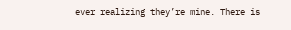ever realizing they’re mine. There is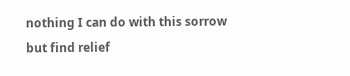nothing I can do with this sorrow but find relief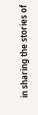in sharing the stories of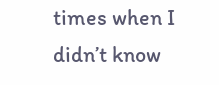times when I didn’t know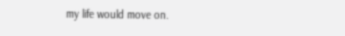my life would move on.